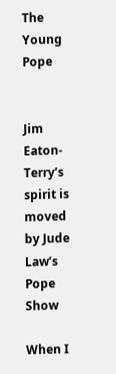The Young Pope


Jim Eaton-Terry’s spirit is moved by Jude Law’s Pope Show

When I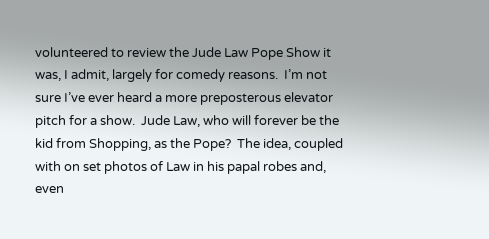volunteered to review the Jude Law Pope Show it was, I admit, largely for comedy reasons.  I’m not sure I’ve ever heard a more preposterous elevator pitch for a show.  Jude Law, who will forever be the kid from Shopping, as the Pope?  The idea, coupled with on set photos of Law in his papal robes and, even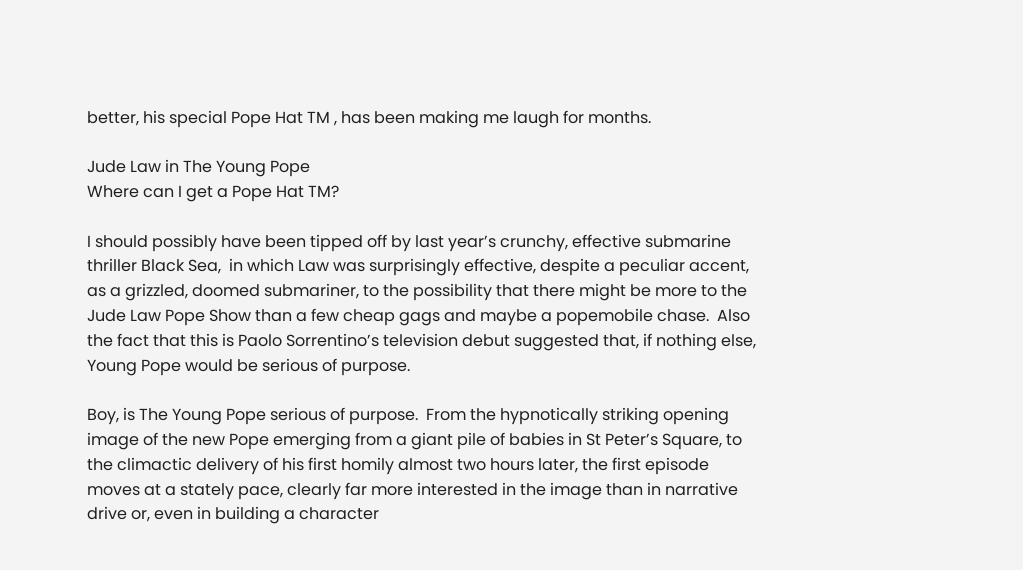better, his special Pope Hat TM , has been making me laugh for months.

Jude Law in The Young Pope
Where can I get a Pope Hat TM?

I should possibly have been tipped off by last year’s crunchy, effective submarine thriller Black Sea,  in which Law was surprisingly effective, despite a peculiar accent, as a grizzled, doomed submariner, to the possibility that there might be more to the Jude Law Pope Show than a few cheap gags and maybe a popemobile chase.  Also the fact that this is Paolo Sorrentino’s television debut suggested that, if nothing else, Young Pope would be serious of purpose.

Boy, is The Young Pope serious of purpose.  From the hypnotically striking opening image of the new Pope emerging from a giant pile of babies in St Peter’s Square, to the climactic delivery of his first homily almost two hours later, the first episode moves at a stately pace, clearly far more interested in the image than in narrative drive or, even in building a character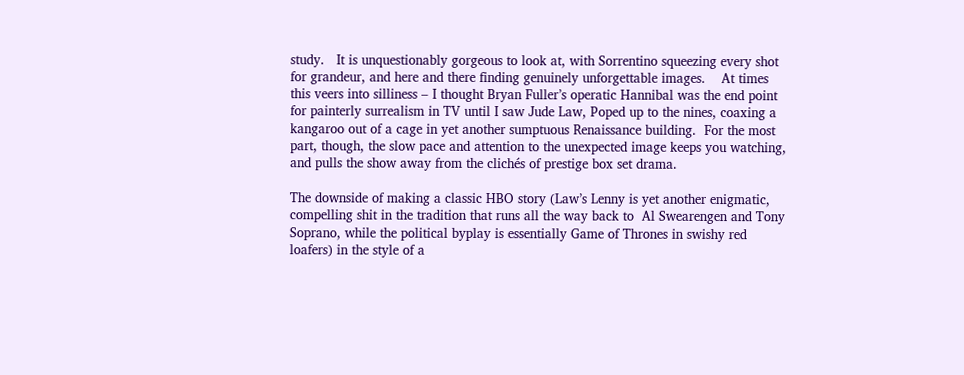study.   It is unquestionably gorgeous to look at, with Sorrentino squeezing every shot for grandeur, and here and there finding genuinely unforgettable images.    At times this veers into silliness – I thought Bryan Fuller’s operatic Hannibal was the end point for painterly surrealism in TV until I saw Jude Law, Poped up to the nines, coaxing a kangaroo out of a cage in yet another sumptuous Renaissance building.  For the most part, though, the slow pace and attention to the unexpected image keeps you watching, and pulls the show away from the clichés of prestige box set drama.

The downside of making a classic HBO story (Law’s Lenny is yet another enigmatic, compelling shit in the tradition that runs all the way back to  Al Swearengen and Tony Soprano, while the political byplay is essentially Game of Thrones in swishy red loafers) in the style of a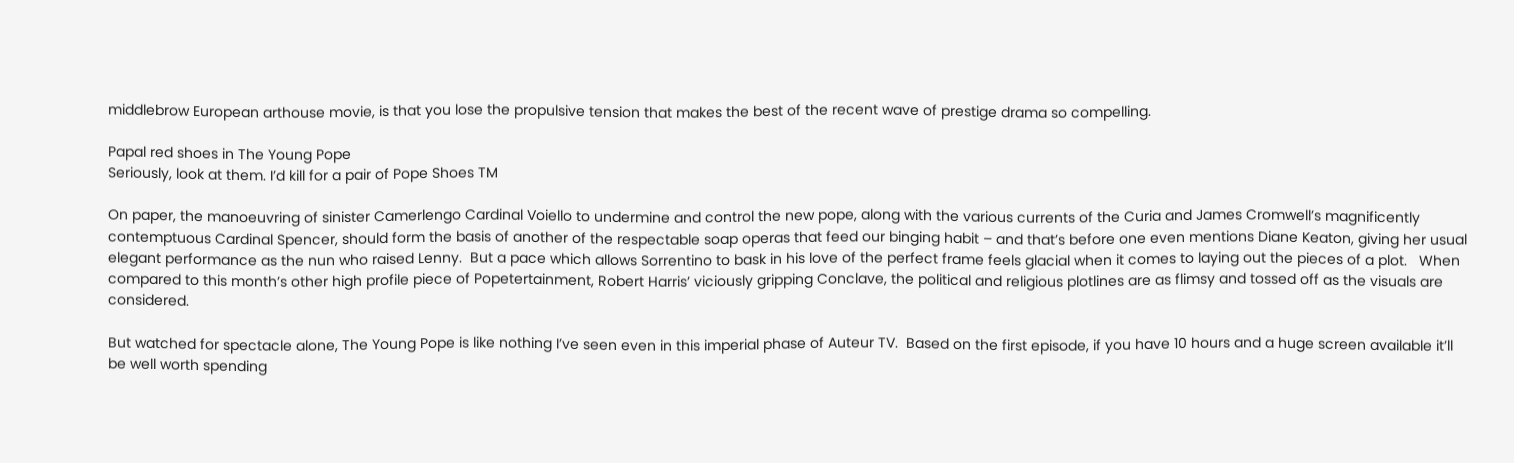middlebrow European arthouse movie, is that you lose the propulsive tension that makes the best of the recent wave of prestige drama so compelling.

Papal red shoes in The Young Pope
Seriously, look at them. I’d kill for a pair of Pope Shoes TM

On paper, the manoeuvring of sinister Camerlengo Cardinal Voiello to undermine and control the new pope, along with the various currents of the Curia and James Cromwell’s magnificently contemptuous Cardinal Spencer, should form the basis of another of the respectable soap operas that feed our binging habit – and that’s before one even mentions Diane Keaton, giving her usual elegant performance as the nun who raised Lenny.  But a pace which allows Sorrentino to bask in his love of the perfect frame feels glacial when it comes to laying out the pieces of a plot.   When compared to this month’s other high profile piece of Popetertainment, Robert Harris’ viciously gripping Conclave, the political and religious plotlines are as flimsy and tossed off as the visuals are considered.

But watched for spectacle alone, The Young Pope is like nothing I’ve seen even in this imperial phase of Auteur TV.  Based on the first episode, if you have 10 hours and a huge screen available it’ll be well worth spending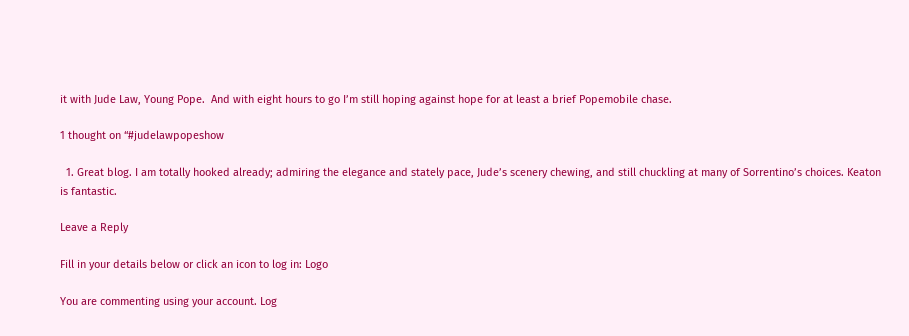it with Jude Law, Young Pope.  And with eight hours to go I’m still hoping against hope for at least a brief Popemobile chase.

1 thought on “#judelawpopeshow

  1. Great blog. I am totally hooked already; admiring the elegance and stately pace, Jude’s scenery chewing, and still chuckling at many of Sorrentino’s choices. Keaton is fantastic.

Leave a Reply

Fill in your details below or click an icon to log in: Logo

You are commenting using your account. Log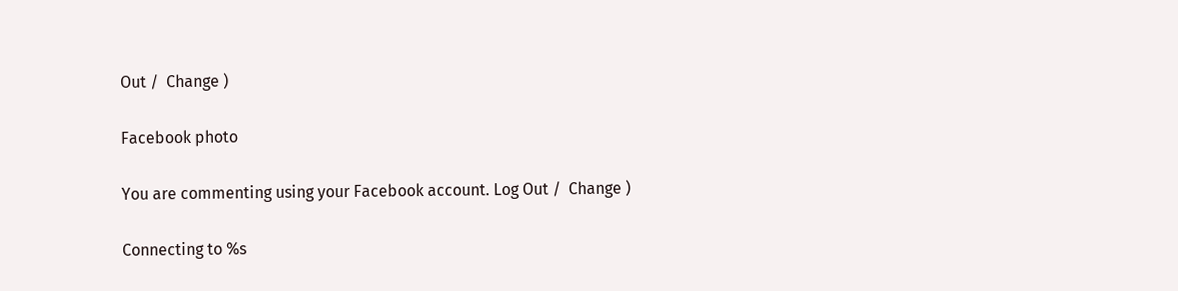Out /  Change )

Facebook photo

You are commenting using your Facebook account. Log Out /  Change )

Connecting to %s